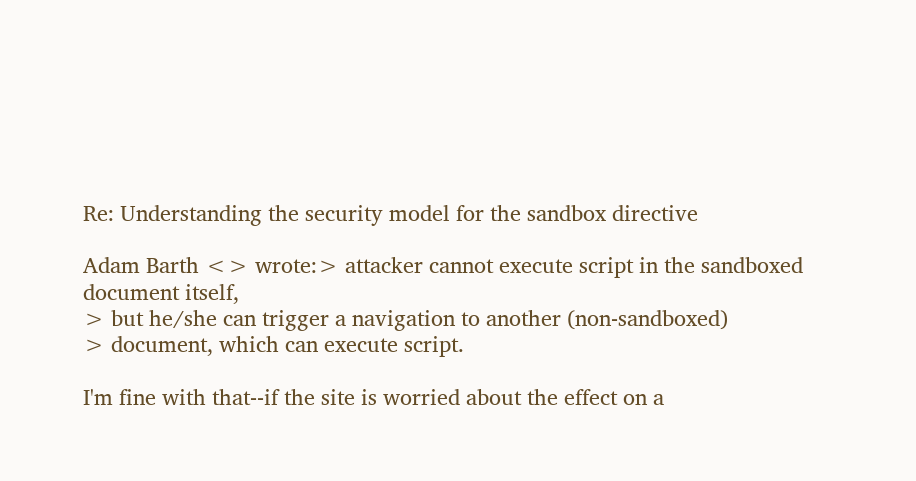Re: Understanding the security model for the sandbox directive

Adam Barth <> wrote:> attacker cannot execute script in the sandboxed document itself,
> but he/she can trigger a navigation to another (non-sandboxed)
> document, which can execute script.

I'm fine with that--if the site is worried about the effect on a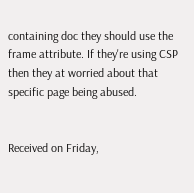containing doc they should use the frame attribute. If they're using CSP then they at worried about that specific page being abused.


Received on Friday,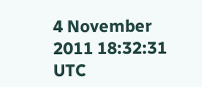4 November 2011 18:32:31 UTC